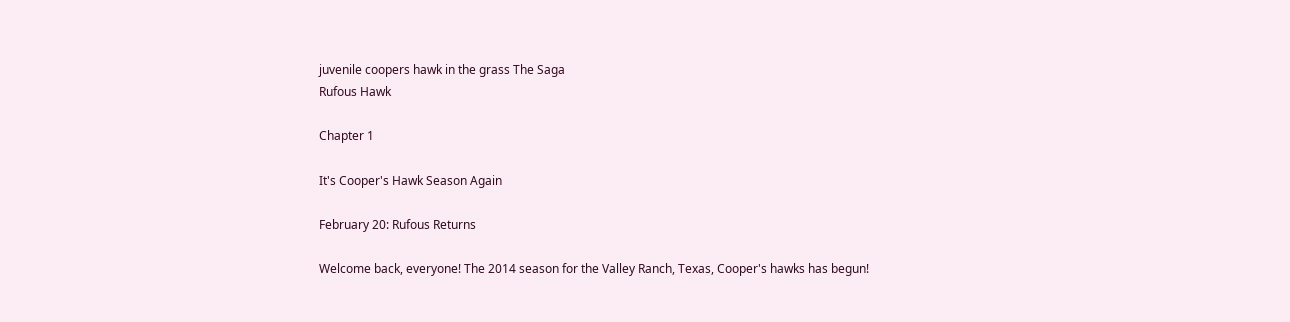juvenile coopers hawk in the grass The Saga
Rufous Hawk

Chapter 1

It's Cooper's Hawk Season Again

February 20: Rufous Returns

Welcome back, everyone! The 2014 season for the Valley Ranch, Texas, Cooper's hawks has begun!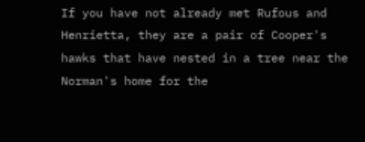If you have not already met Rufous and Henrietta, they are a pair of Cooper's hawks that have nested in a tree near the Norman's home for the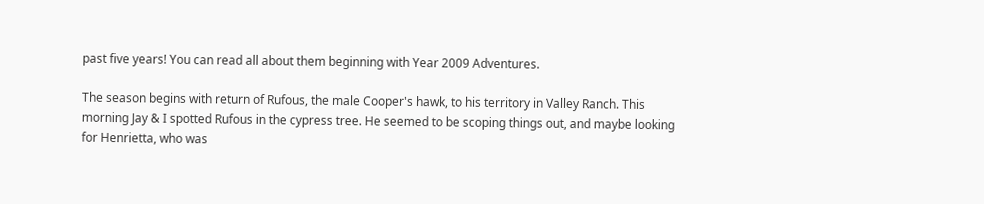past five years! You can read all about them beginning with Year 2009 Adventures.

The season begins with return of Rufous, the male Cooper's hawk, to his territory in Valley Ranch. This morning Jay & I spotted Rufous in the cypress tree. He seemed to be scoping things out, and maybe looking for Henrietta, who was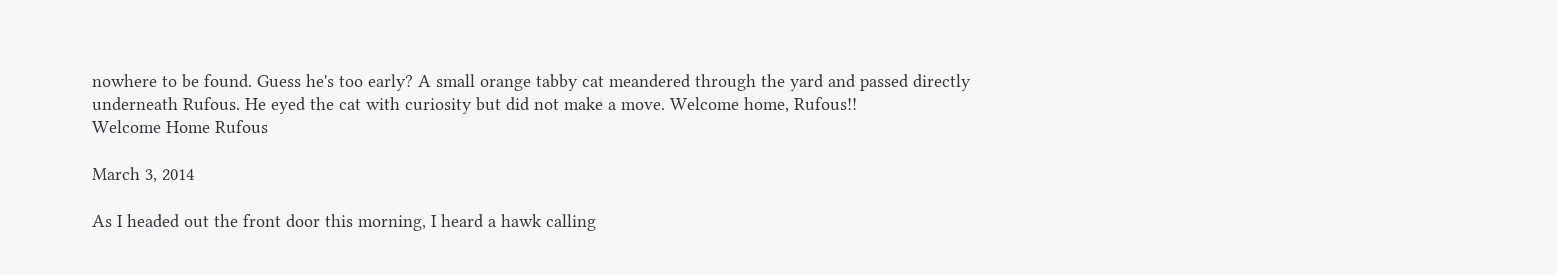nowhere to be found. Guess he's too early? A small orange tabby cat meandered through the yard and passed directly underneath Rufous. He eyed the cat with curiosity but did not make a move. Welcome home, Rufous!!
Welcome Home Rufous

March 3, 2014

As I headed out the front door this morning, I heard a hawk calling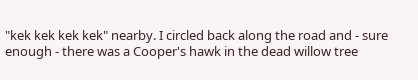"kek kek kek kek" nearby. I circled back along the road and - sure enough - there was a Cooper's hawk in the dead willow tree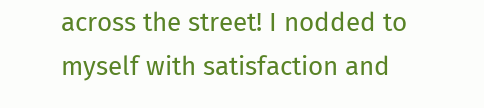across the street! I nodded to myself with satisfaction and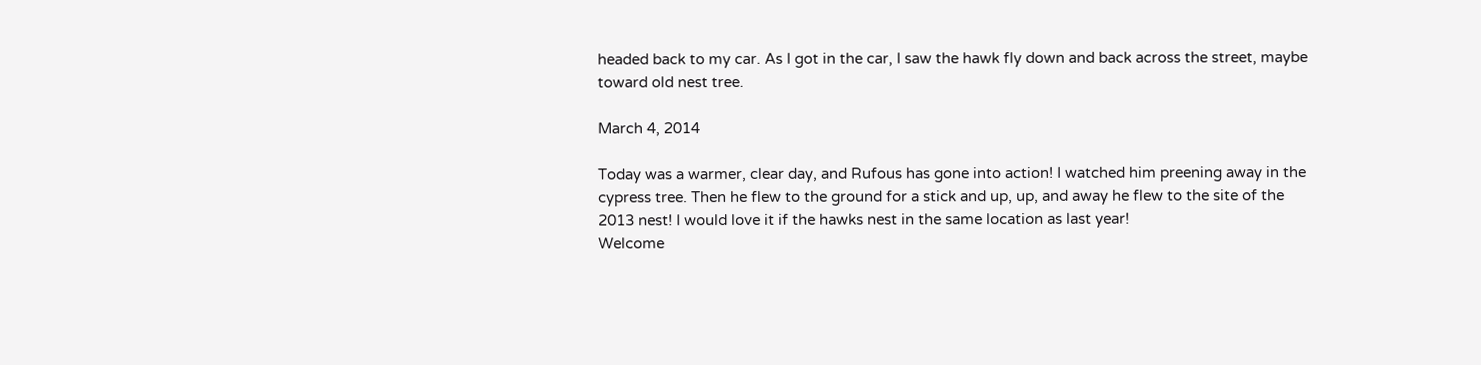headed back to my car. As I got in the car, I saw the hawk fly down and back across the street, maybe toward old nest tree.

March 4, 2014

Today was a warmer, clear day, and Rufous has gone into action! I watched him preening away in the cypress tree. Then he flew to the ground for a stick and up, up, and away he flew to the site of the 2013 nest! I would love it if the hawks nest in the same location as last year!
Welcome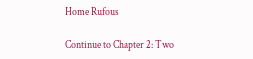Home Rufous

Continue to Chapter 2: Two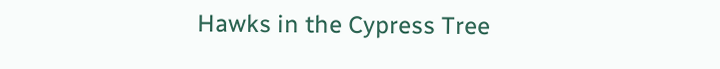Hawks in the Cypress Tree